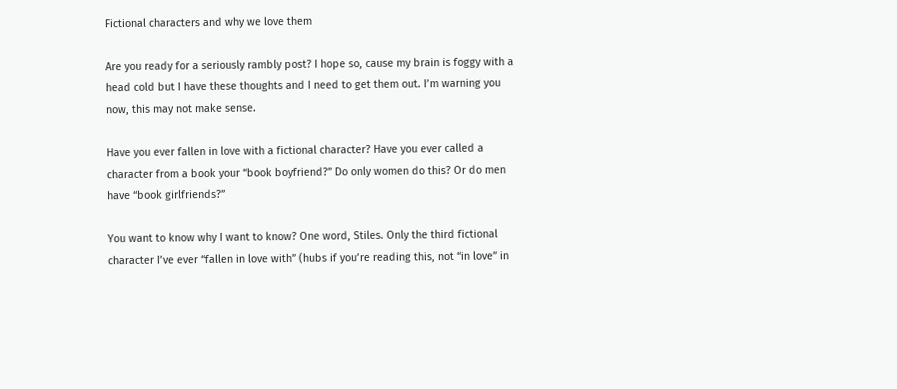Fictional characters and why we love them

Are you ready for a seriously rambly post? I hope so, cause my brain is foggy with a head cold but I have these thoughts and I need to get them out. I’m warning you now, this may not make sense.

Have you ever fallen in love with a fictional character? Have you ever called a character from a book your “book boyfriend?” Do only women do this? Or do men have “book girlfriends?”

You want to know why I want to know? One word, Stiles. Only the third fictional character I’ve ever “fallen in love with” (hubs if you’re reading this, not “in love” in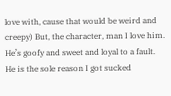love with, cause that would be weird and creepy) But, the character, man I love him. He’s goofy and sweet and loyal to a fault. He is the sole reason I got sucked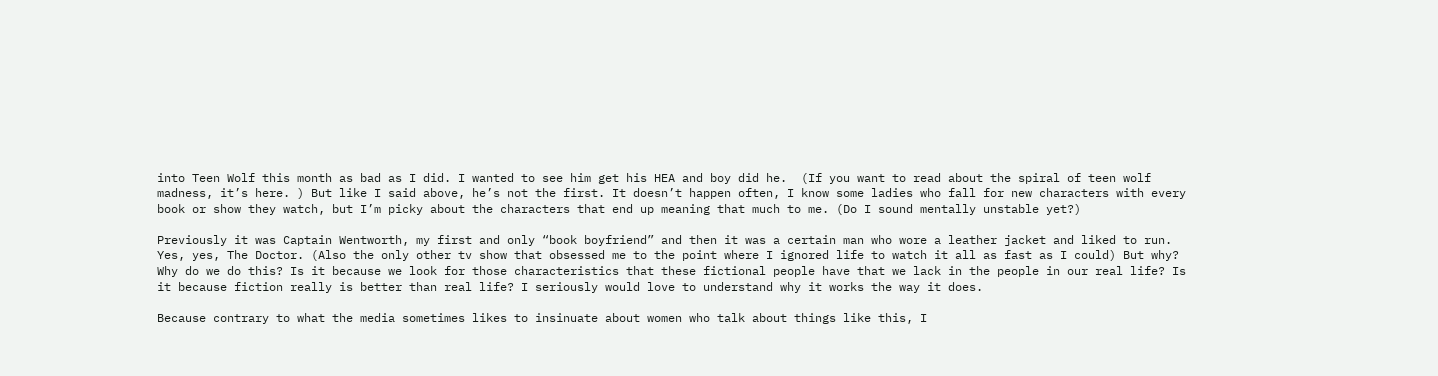into Teen Wolf this month as bad as I did. I wanted to see him get his HEA and boy did he.  (If you want to read about the spiral of teen wolf madness, it’s here. ) But like I said above, he’s not the first. It doesn’t happen often, I know some ladies who fall for new characters with every book or show they watch, but I’m picky about the characters that end up meaning that much to me. (Do I sound mentally unstable yet?)

Previously it was Captain Wentworth, my first and only “book boyfriend” and then it was a certain man who wore a leather jacket and liked to run. Yes, yes, The Doctor. (Also the only other tv show that obsessed me to the point where I ignored life to watch it all as fast as I could) But why? Why do we do this? Is it because we look for those characteristics that these fictional people have that we lack in the people in our real life? Is it because fiction really is better than real life? I seriously would love to understand why it works the way it does.

Because contrary to what the media sometimes likes to insinuate about women who talk about things like this, I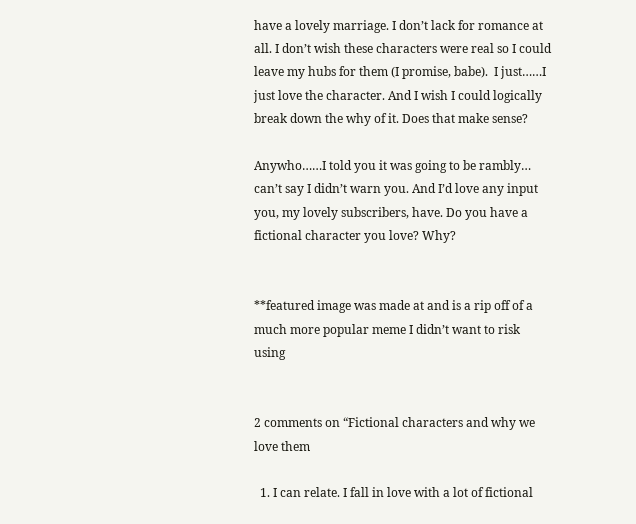have a lovely marriage. I don’t lack for romance at all. I don’t wish these characters were real so I could leave my hubs for them (I promise, babe).  I just……I just love the character. And I wish I could logically break down the why of it. Does that make sense?

Anywho……I told you it was going to be rambly… can’t say I didn’t warn you. And I’d love any input you, my lovely subscribers, have. Do you have a fictional character you love? Why?


**featured image was made at and is a rip off of a much more popular meme I didn’t want to risk using


2 comments on “Fictional characters and why we love them

  1. I can relate. I fall in love with a lot of fictional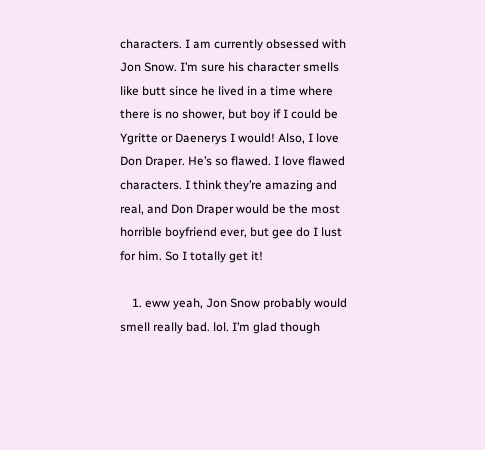characters. I am currently obsessed with Jon Snow. I’m sure his character smells like butt since he lived in a time where there is no shower, but boy if I could be Ygritte or Daenerys I would! Also, I love Don Draper. He’s so flawed. I love flawed characters. I think they’re amazing and real, and Don Draper would be the most horrible boyfriend ever, but gee do I lust for him. So I totally get it!

    1. eww yeah, Jon Snow probably would smell really bad. lol. I’m glad though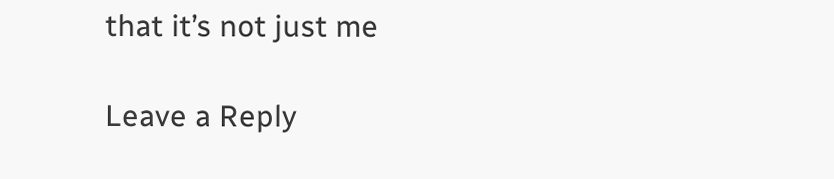that it’s not just me

Leave a Reply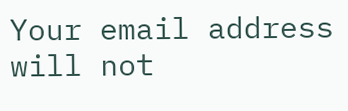Your email address will not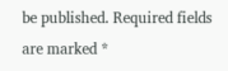be published. Required fields are marked *